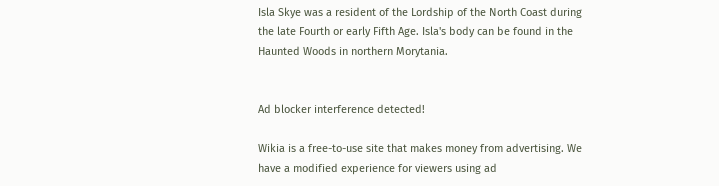Isla Skye was a resident of the Lordship of the North Coast during the late Fourth or early Fifth Age. Isla's body can be found in the Haunted Woods in northern Morytania.


Ad blocker interference detected!

Wikia is a free-to-use site that makes money from advertising. We have a modified experience for viewers using ad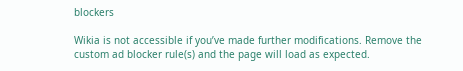blockers

Wikia is not accessible if you’ve made further modifications. Remove the custom ad blocker rule(s) and the page will load as expected.